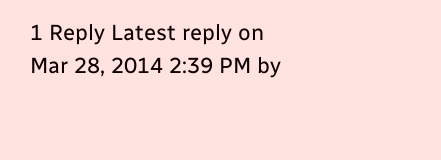1 Reply Latest reply on Mar 28, 2014 2:39 PM by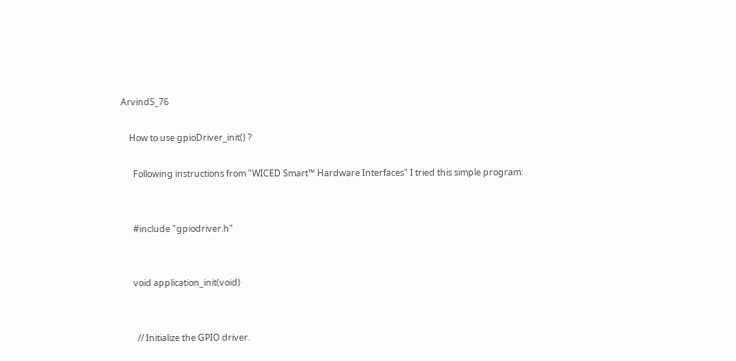ArvindS_76

    How to use gpioDriver_init() ?

      Following instructions from "WICED Smart™ Hardware Interfaces" I tried this simple program:


      #include "gpiodriver.h"


      void application_init(void)


        // Initialize the GPIO driver.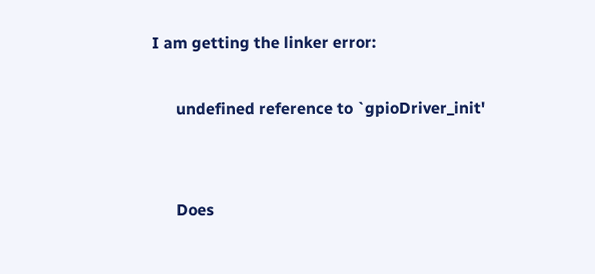I am getting the linker error:

      undefined reference to `gpioDriver_init'


      Does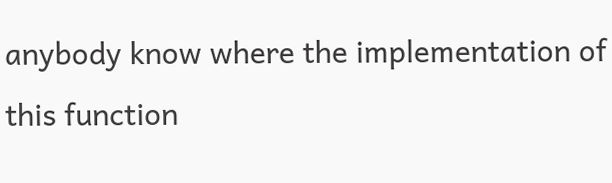anybody know where the implementation of this function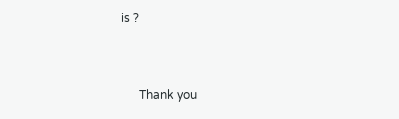is ?


      Thank you